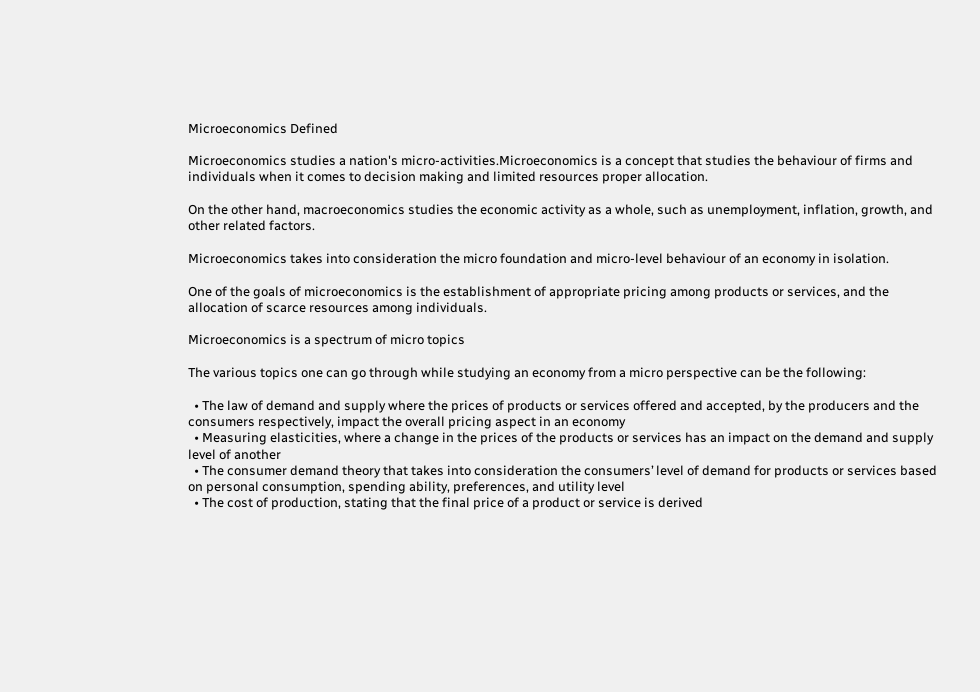Microeconomics Defined

Microeconomics studies a nation's micro-activities.Microeconomics is a concept that studies the behaviour of firms and individuals when it comes to decision making and limited resources proper allocation.

On the other hand, macroeconomics studies the economic activity as a whole, such as unemployment, inflation, growth, and other related factors.

Microeconomics takes into consideration the micro foundation and micro-level behaviour of an economy in isolation.

One of the goals of microeconomics is the establishment of appropriate pricing among products or services, and the allocation of scarce resources among individuals.

Microeconomics is a spectrum of micro topics

The various topics one can go through while studying an economy from a micro perspective can be the following:

  • The law of demand and supply where the prices of products or services offered and accepted, by the producers and the consumers respectively, impact the overall pricing aspect in an economy
  • Measuring elasticities, where a change in the prices of the products or services has an impact on the demand and supply level of another
  • The consumer demand theory that takes into consideration the consumers’ level of demand for products or services based on personal consumption, spending ability, preferences, and utility level
  • The cost of production, stating that the final price of a product or service is derived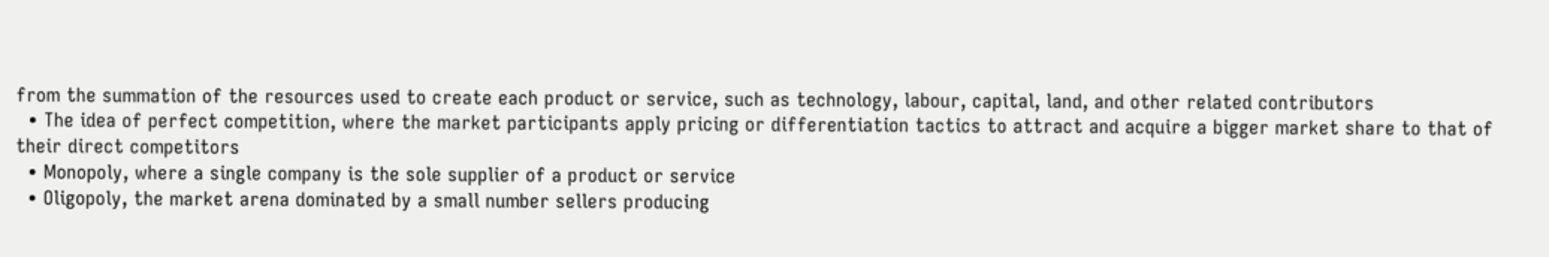from the summation of the resources used to create each product or service, such as technology, labour, capital, land, and other related contributors
  • The idea of perfect competition, where the market participants apply pricing or differentiation tactics to attract and acquire a bigger market share to that of their direct competitors
  • Monopoly, where a single company is the sole supplier of a product or service
  • Oligopoly, the market arena dominated by a small number sellers producing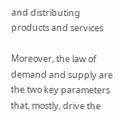and distributing products and services

Moreover, the law of demand and supply are the two key parameters that, mostly, drive the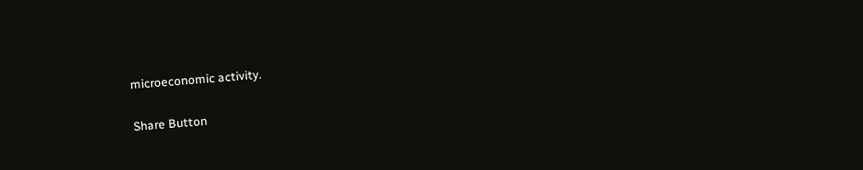microeconomic activity.

Share Button